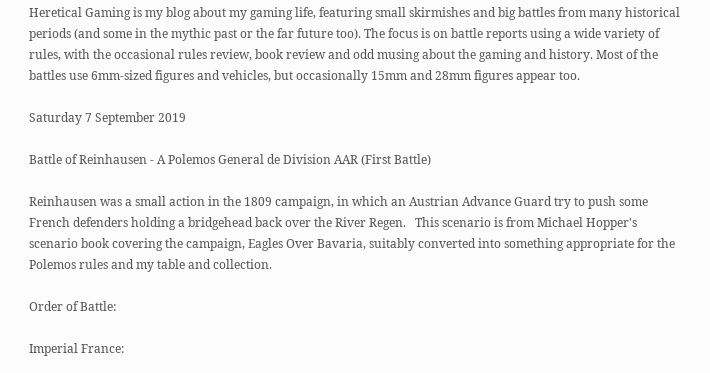Heretical Gaming is my blog about my gaming life, featuring small skirmishes and big battles from many historical periods (and some in the mythic past or the far future too). The focus is on battle reports using a wide variety of rules, with the occasional rules review, book review and odd musing about the gaming and history. Most of the battles use 6mm-sized figures and vehicles, but occasionally 15mm and 28mm figures appear too.

Saturday 7 September 2019

Battle of Reinhausen - A Polemos General de Division AAR (First Battle)

Reinhausen was a small action in the 1809 campaign, in which an Austrian Advance Guard try to push some French defenders holding a bridgehead back over the River Regen.   This scenario is from Michael Hopper's scenario book covering the campaign, Eagles Over Bavaria, suitably converted into something appropriate for the Polemos rules and my table and collection.

Order of Battle:

Imperial France: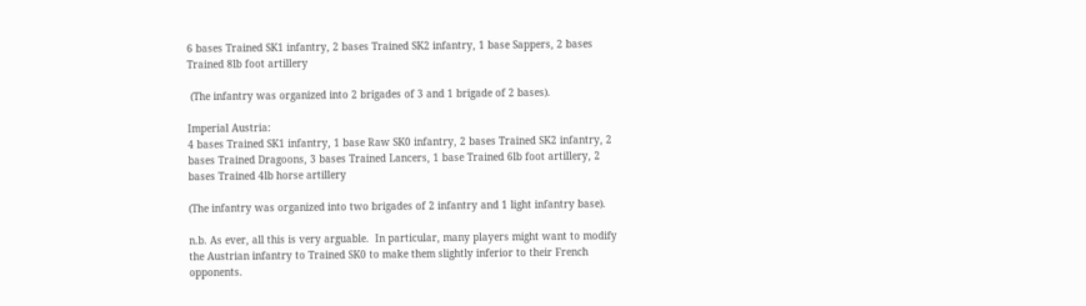6 bases Trained SK1 infantry, 2 bases Trained SK2 infantry, 1 base Sappers, 2 bases Trained 8lb foot artillery

 (The infantry was organized into 2 brigades of 3 and 1 brigade of 2 bases).

Imperial Austria:
4 bases Trained SK1 infantry, 1 base Raw SK0 infantry, 2 bases Trained SK2 infantry, 2 bases Trained Dragoons, 3 bases Trained Lancers, 1 base Trained 6lb foot artillery, 2 bases Trained 4lb horse artillery

(The infantry was organized into two brigades of 2 infantry and 1 light infantry base).

n.b. As ever, all this is very arguable.  In particular, many players might want to modify the Austrian infantry to Trained SK0 to make them slightly inferior to their French opponents.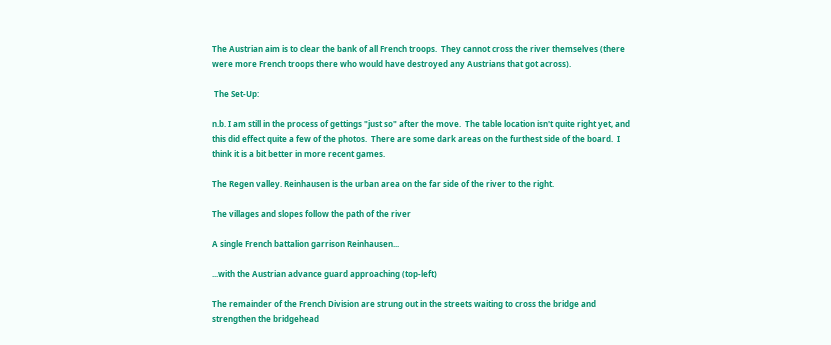The Austrian aim is to clear the bank of all French troops.  They cannot cross the river themselves (there were more French troops there who would have destroyed any Austrians that got across).

 The Set-Up:

n.b. I am still in the process of gettings "just so" after the move.  The table location isn't quite right yet, and this did effect quite a few of the photos.  There are some dark areas on the furthest side of the board.  I think it is a bit better in more recent games.

The Regen valley. Reinhausen is the urban area on the far side of the river to the right.

The villages and slopes follow the path of the river

A single French battalion garrison Reinhausen...

...with the Austrian advance guard approaching (top-left)

The remainder of the French Division are strung out in the streets waiting to cross the bridge and strengthen the bridgehead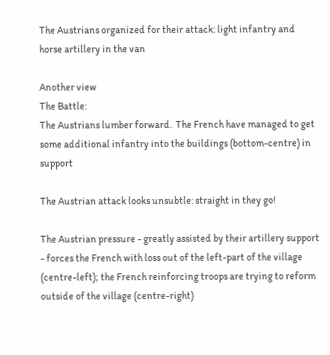The Austrians organized for their attack: light infantry and horse artillery in the van

Another view
The Battle:
The Austrians lumber forward.  The French have managed to get some additional infantry into the buildings (bottom-centre) in support

The Austrian attack looks unsubtle: straight in they go!

The Austrian pressure - greatly assisted by their artillery support - forces the French with loss out of the left-part of the village (centre-left); the French reinforcing troops are trying to reform outside of the village (centre-right)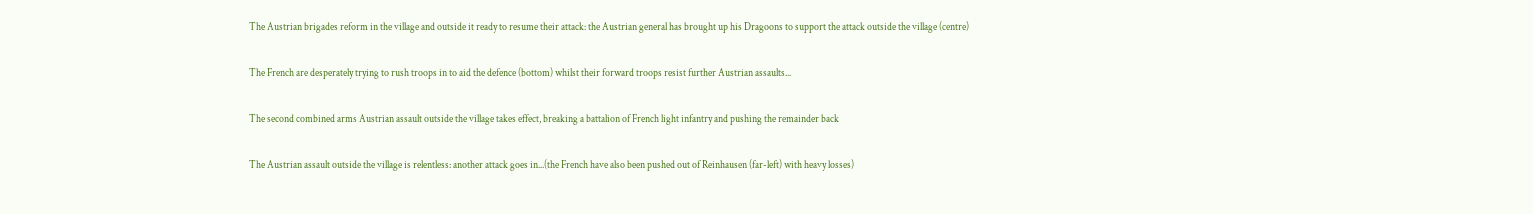The Austrian brigades reform in the village and outside it ready to resume their attack: the Austrian general has brought up his Dragoons to support the attack outside the village (centre)

The French are desperately trying to rush troops in to aid the defence (bottom) whilst their forward troops resist further Austrian assaults...

The second combined arms Austrian assault outside the village takes effect, breaking a battalion of French light infantry and pushing the remainder back

The Austrian assault outside the village is relentless: another attack goes in...(the French have also been pushed out of Reinhausen (far-left) with heavy losses)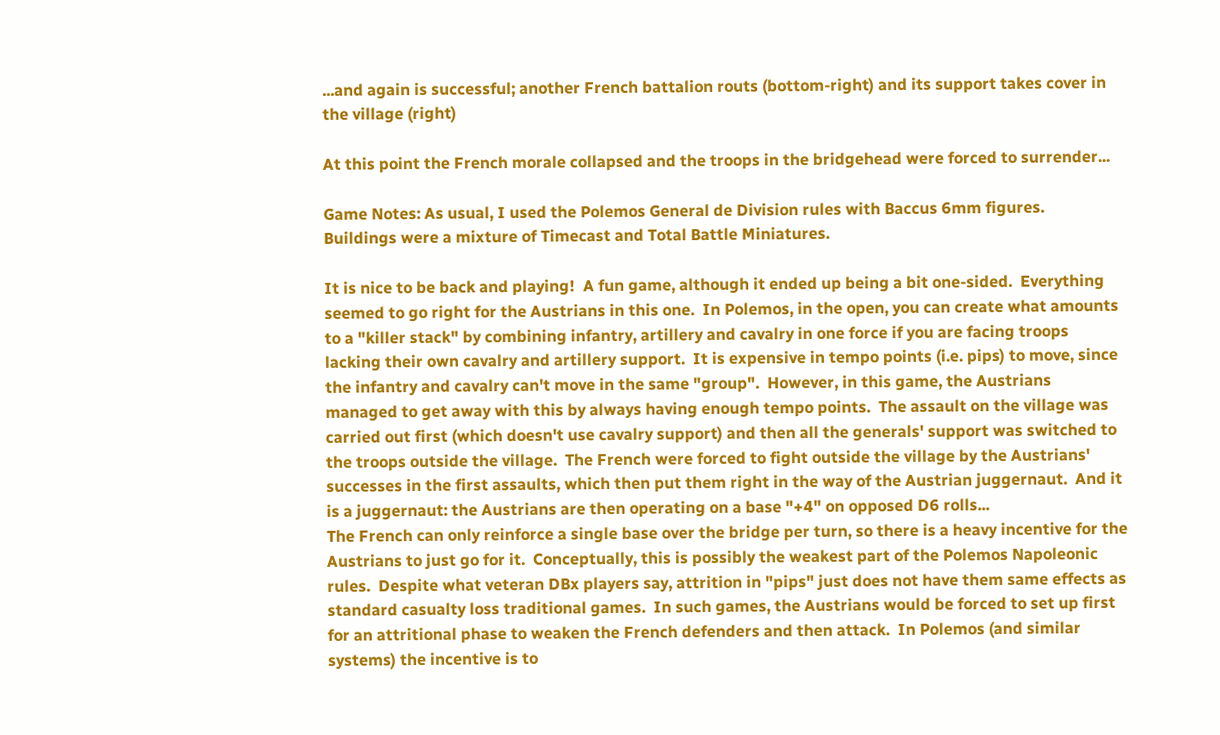...and again is successful; another French battalion routs (bottom-right) and its support takes cover in the village (right)

At this point the French morale collapsed and the troops in the bridgehead were forced to surrender...

Game Notes: As usual, I used the Polemos General de Division rules with Baccus 6mm figures.  Buildings were a mixture of Timecast and Total Battle Miniatures.

It is nice to be back and playing!  A fun game, although it ended up being a bit one-sided.  Everything seemed to go right for the Austrians in this one.  In Polemos, in the open, you can create what amounts to a "killer stack" by combining infantry, artillery and cavalry in one force if you are facing troops lacking their own cavalry and artillery support.  It is expensive in tempo points (i.e. pips) to move, since the infantry and cavalry can't move in the same "group".  However, in this game, the Austrians managed to get away with this by always having enough tempo points.  The assault on the village was carried out first (which doesn't use cavalry support) and then all the generals' support was switched to the troops outside the village.  The French were forced to fight outside the village by the Austrians' successes in the first assaults, which then put them right in the way of the Austrian juggernaut.  And it is a juggernaut: the Austrians are then operating on a base "+4" on opposed D6 rolls...
The French can only reinforce a single base over the bridge per turn, so there is a heavy incentive for the Austrians to just go for it.  Conceptually, this is possibly the weakest part of the Polemos Napoleonic rules.  Despite what veteran DBx players say, attrition in "pips" just does not have them same effects as standard casualty loss traditional games.  In such games, the Austrians would be forced to set up first for an attritional phase to weaken the French defenders and then attack.  In Polemos (and similar systems) the incentive is to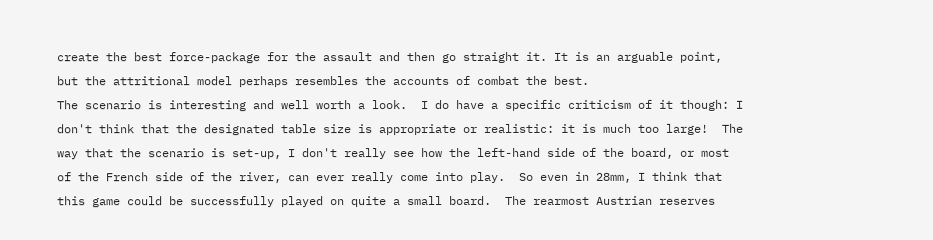create the best force-package for the assault and then go straight it. It is an arguable point, but the attritional model perhaps resembles the accounts of combat the best.
The scenario is interesting and well worth a look.  I do have a specific criticism of it though: I don't think that the designated table size is appropriate or realistic: it is much too large!  The way that the scenario is set-up, I don't really see how the left-hand side of the board, or most of the French side of the river, can ever really come into play.  So even in 28mm, I think that this game could be successfully played on quite a small board.  The rearmost Austrian reserves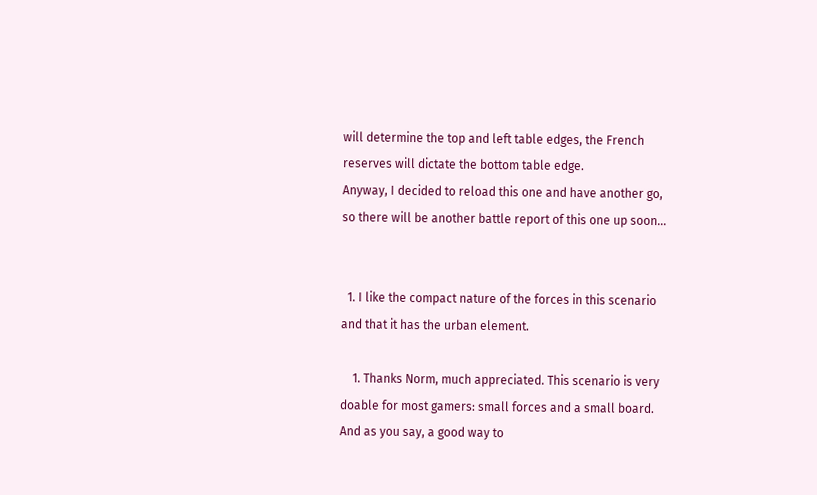will determine the top and left table edges, the French reserves will dictate the bottom table edge.
Anyway, I decided to reload this one and have another go, so there will be another battle report of this one up soon...


  1. I like the compact nature of the forces in this scenario and that it has the urban element.

    1. Thanks Norm, much appreciated. This scenario is very doable for most gamers: small forces and a small board. And as you say, a good way to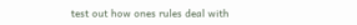test out how ones rules deal with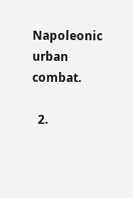Napoleonic urban combat.

  2.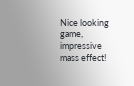Nice looking game, impressive mass effect!